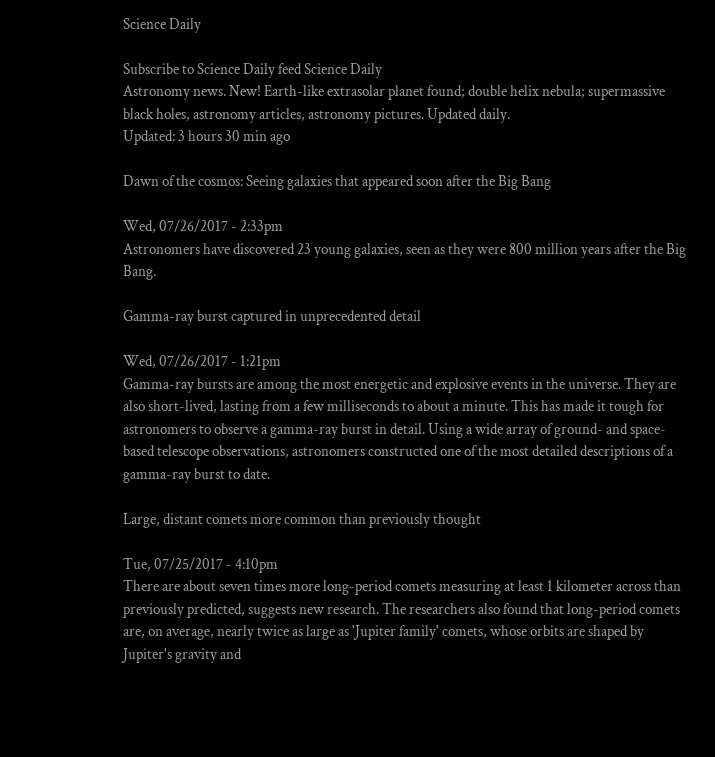Science Daily

Subscribe to Science Daily feed Science Daily
Astronomy news. New! Earth-like extrasolar planet found; double helix nebula; supermassive black holes, astronomy articles, astronomy pictures. Updated daily.
Updated: 3 hours 30 min ago

Dawn of the cosmos: Seeing galaxies that appeared soon after the Big Bang

Wed, 07/26/2017 - 2:33pm
Astronomers have discovered 23 young galaxies, seen as they were 800 million years after the Big Bang.

Gamma-ray burst captured in unprecedented detail

Wed, 07/26/2017 - 1:21pm
Gamma-ray bursts are among the most energetic and explosive events in the universe. They are also short-lived, lasting from a few milliseconds to about a minute. This has made it tough for astronomers to observe a gamma-ray burst in detail. Using a wide array of ground- and space-based telescope observations, astronomers constructed one of the most detailed descriptions of a gamma-ray burst to date.

Large, distant comets more common than previously thought

Tue, 07/25/2017 - 4:10pm
There are about seven times more long-period comets measuring at least 1 kilometer across than previously predicted, suggests new research. The researchers also found that long-period comets are, on average, nearly twice as large as 'Jupiter family' comets, whose orbits are shaped by Jupiter's gravity and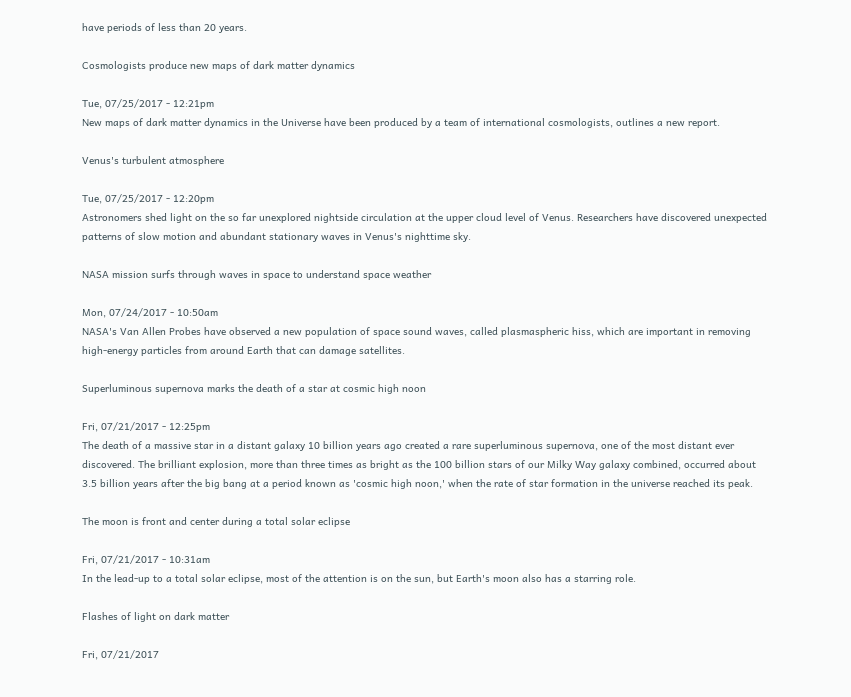have periods of less than 20 years.

Cosmologists produce new maps of dark matter dynamics

Tue, 07/25/2017 - 12:21pm
New maps of dark matter dynamics in the Universe have been produced by a team of international cosmologists, outlines a new report.

Venus's turbulent atmosphere

Tue, 07/25/2017 - 12:20pm
Astronomers shed light on the so far unexplored nightside circulation at the upper cloud level of Venus. Researchers have discovered unexpected patterns of slow motion and abundant stationary waves in Venus's nighttime sky.

NASA mission surfs through waves in space to understand space weather

Mon, 07/24/2017 - 10:50am
NASA's Van Allen Probes have observed a new population of space sound waves, called plasmaspheric hiss, which are important in removing high-energy particles from around Earth that can damage satellites.

Superluminous supernova marks the death of a star at cosmic high noon

Fri, 07/21/2017 - 12:25pm
The death of a massive star in a distant galaxy 10 billion years ago created a rare superluminous supernova, one of the most distant ever discovered. The brilliant explosion, more than three times as bright as the 100 billion stars of our Milky Way galaxy combined, occurred about 3.5 billion years after the big bang at a period known as 'cosmic high noon,' when the rate of star formation in the universe reached its peak.

The moon is front and center during a total solar eclipse

Fri, 07/21/2017 - 10:31am
In the lead-up to a total solar eclipse, most of the attention is on the sun, but Earth's moon also has a starring role.

Flashes of light on dark matter

Fri, 07/21/2017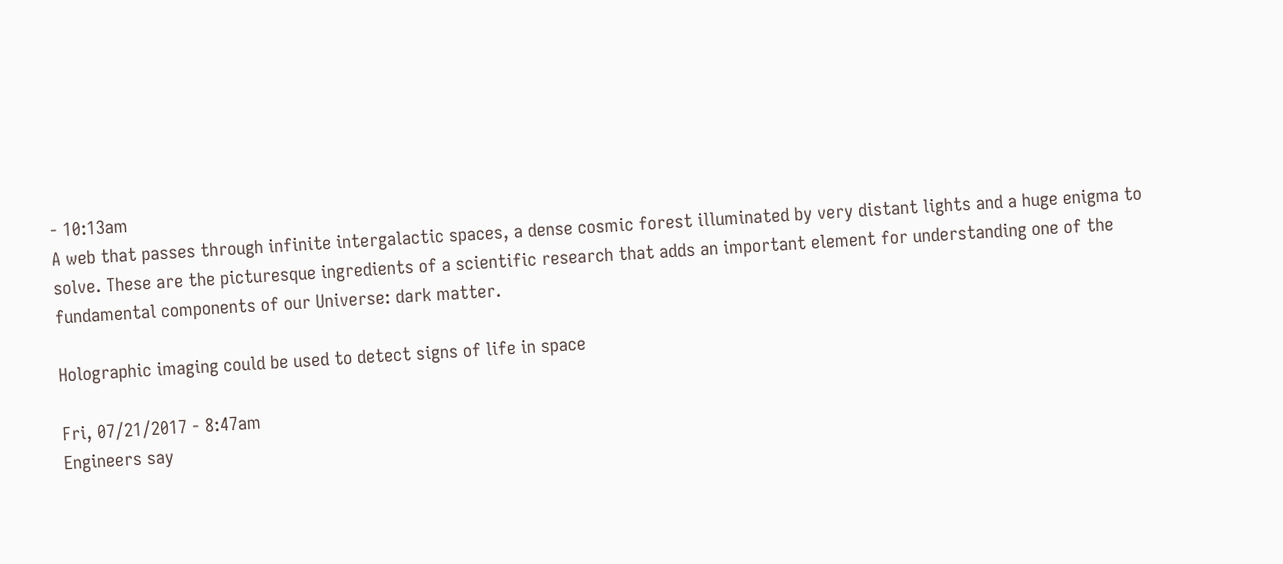- 10:13am
A web that passes through infinite intergalactic spaces, a dense cosmic forest illuminated by very distant lights and a huge enigma to solve. These are the picturesque ingredients of a scientific research that adds an important element for understanding one of the fundamental components of our Universe: dark matter.

Holographic imaging could be used to detect signs of life in space

Fri, 07/21/2017 - 8:47am
Engineers say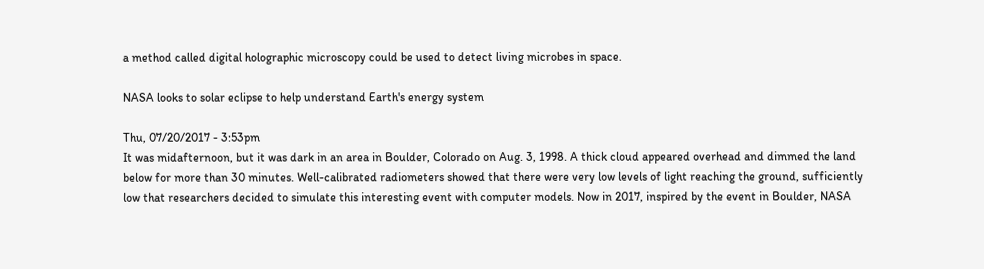a method called digital holographic microscopy could be used to detect living microbes in space.

NASA looks to solar eclipse to help understand Earth's energy system

Thu, 07/20/2017 - 3:53pm
It was midafternoon, but it was dark in an area in Boulder, Colorado on Aug. 3, 1998. A thick cloud appeared overhead and dimmed the land below for more than 30 minutes. Well-calibrated radiometers showed that there were very low levels of light reaching the ground, sufficiently low that researchers decided to simulate this interesting event with computer models. Now in 2017, inspired by the event in Boulder, NASA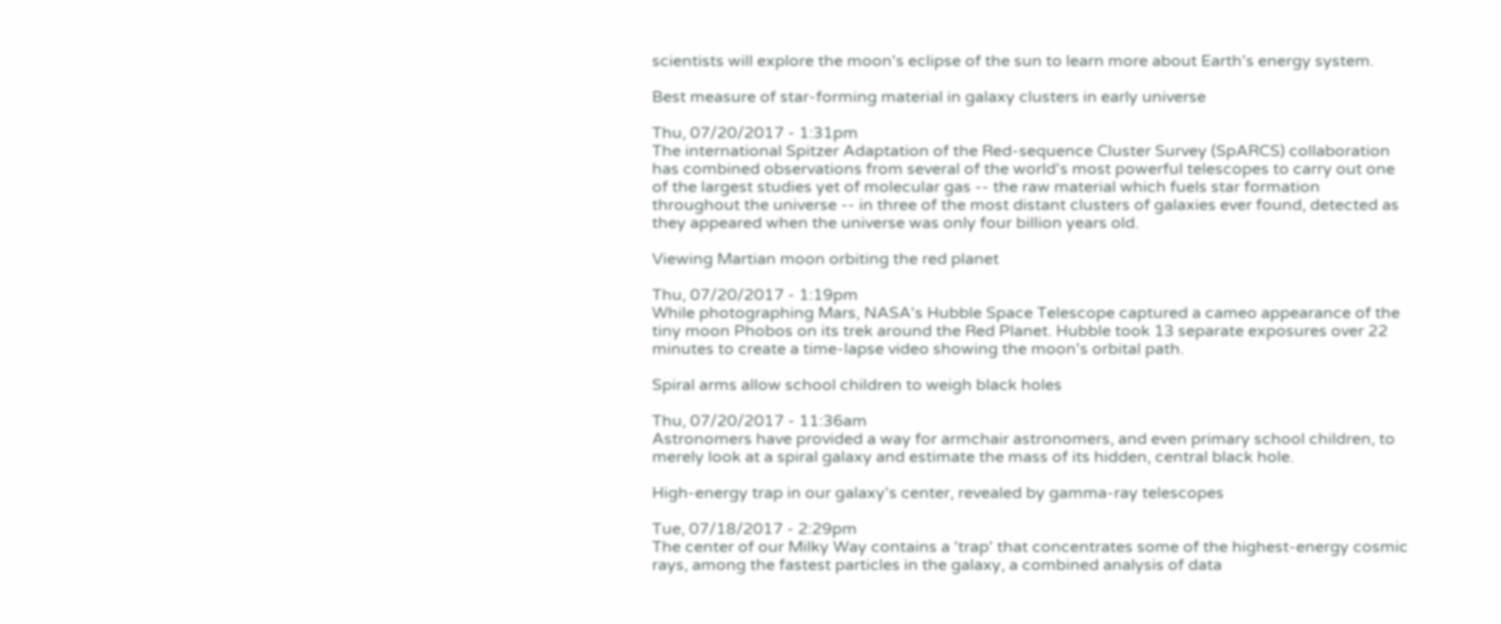scientists will explore the moon's eclipse of the sun to learn more about Earth's energy system.

Best measure of star-forming material in galaxy clusters in early universe

Thu, 07/20/2017 - 1:31pm
The international Spitzer Adaptation of the Red-sequence Cluster Survey (SpARCS) collaboration has combined observations from several of the world's most powerful telescopes to carry out one of the largest studies yet of molecular gas -- the raw material which fuels star formation throughout the universe -- in three of the most distant clusters of galaxies ever found, detected as they appeared when the universe was only four billion years old.

Viewing Martian moon orbiting the red planet

Thu, 07/20/2017 - 1:19pm
While photographing Mars, NASA's Hubble Space Telescope captured a cameo appearance of the tiny moon Phobos on its trek around the Red Planet. Hubble took 13 separate exposures over 22 minutes to create a time-lapse video showing the moon's orbital path.

Spiral arms allow school children to weigh black holes

Thu, 07/20/2017 - 11:36am
Astronomers have provided a way for armchair astronomers, and even primary school children, to merely look at a spiral galaxy and estimate the mass of its hidden, central black hole.

High-energy trap in our galaxy's center, revealed by gamma-ray telescopes

Tue, 07/18/2017 - 2:29pm
The center of our Milky Way contains a 'trap' that concentrates some of the highest-energy cosmic rays, among the fastest particles in the galaxy, a combined analysis of data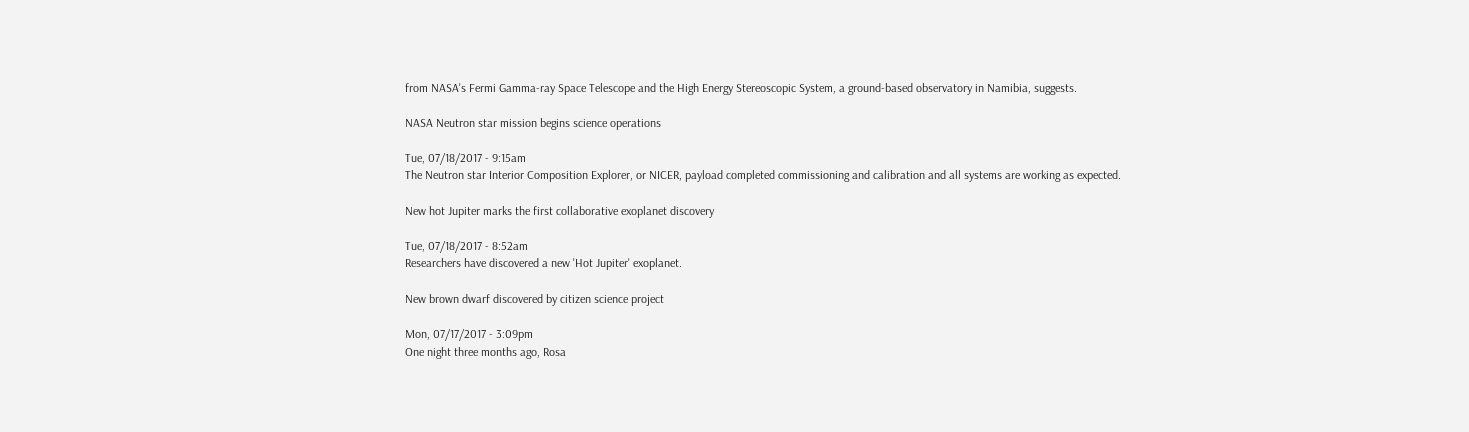from NASA's Fermi Gamma-ray Space Telescope and the High Energy Stereoscopic System, a ground-based observatory in Namibia, suggests.

NASA Neutron star mission begins science operations

Tue, 07/18/2017 - 9:15am
The Neutron star Interior Composition Explorer, or NICER, payload completed commissioning and calibration and all systems are working as expected.

New hot Jupiter marks the first collaborative exoplanet discovery

Tue, 07/18/2017 - 8:52am
Researchers have discovered a new 'Hot Jupiter' exoplanet.

New brown dwarf discovered by citizen science project

Mon, 07/17/2017 - 3:09pm
One night three months ago, Rosa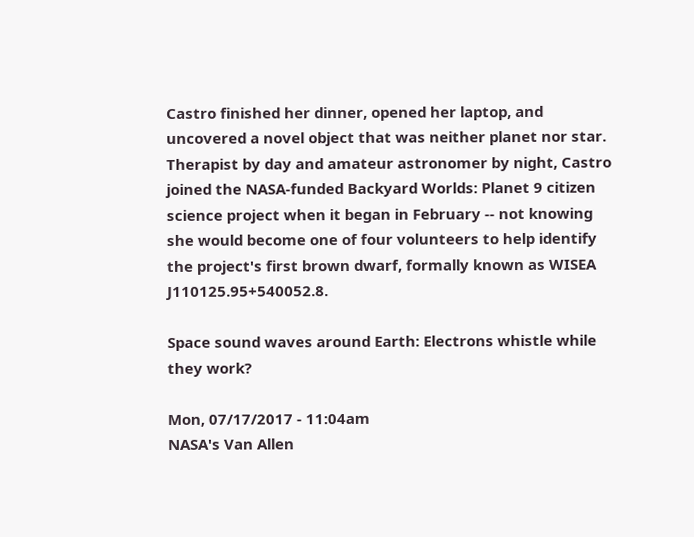Castro finished her dinner, opened her laptop, and uncovered a novel object that was neither planet nor star. Therapist by day and amateur astronomer by night, Castro joined the NASA-funded Backyard Worlds: Planet 9 citizen science project when it began in February -- not knowing she would become one of four volunteers to help identify the project's first brown dwarf, formally known as WISEA J110125.95+540052.8.

Space sound waves around Earth: Electrons whistle while they work?

Mon, 07/17/2017 - 11:04am
NASA's Van Allen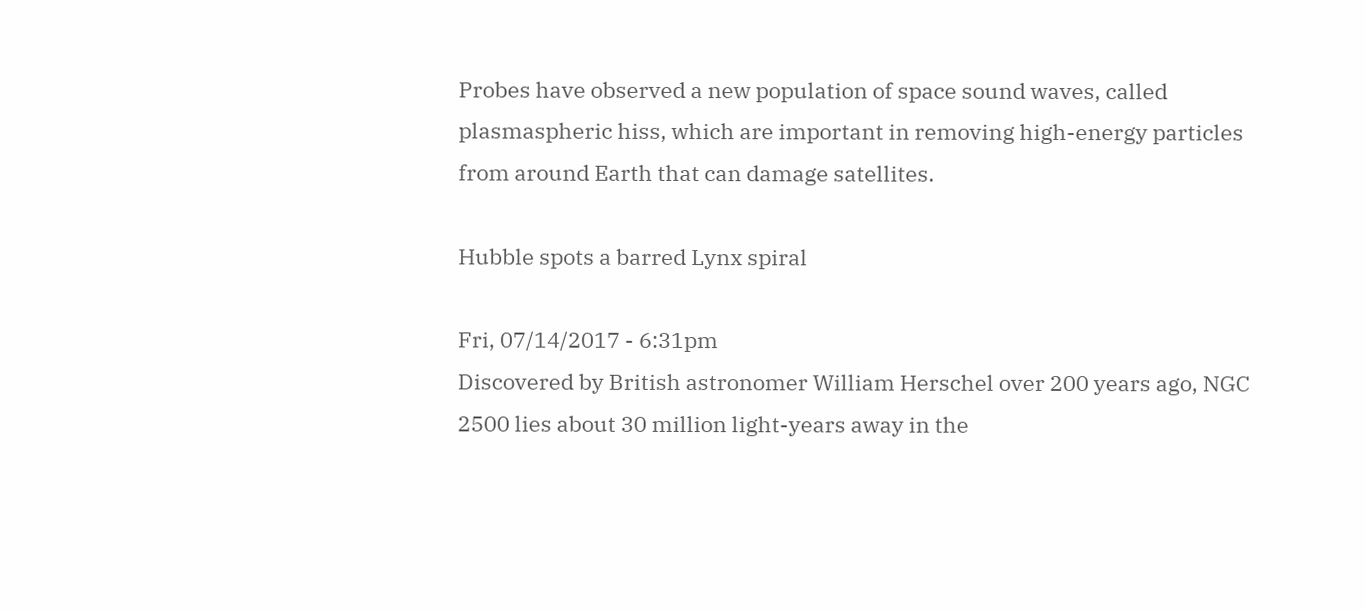Probes have observed a new population of space sound waves, called plasmaspheric hiss, which are important in removing high-energy particles from around Earth that can damage satellites.

Hubble spots a barred Lynx spiral

Fri, 07/14/2017 - 6:31pm
Discovered by British astronomer William Herschel over 200 years ago, NGC 2500 lies about 30 million light-years away in the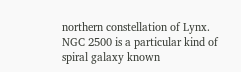northern constellation of Lynx. NGC 2500 is a particular kind of spiral galaxy known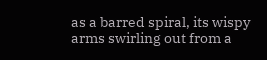as a barred spiral, its wispy arms swirling out from a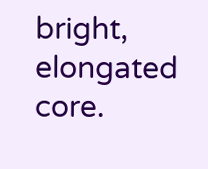bright, elongated core.